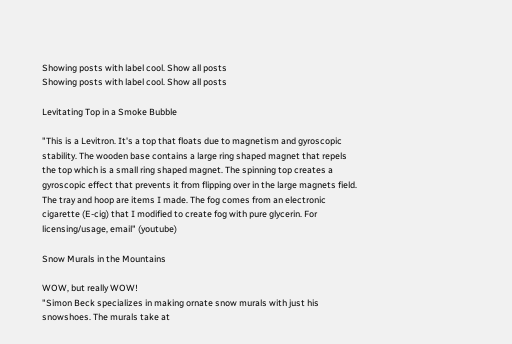Showing posts with label cool. Show all posts
Showing posts with label cool. Show all posts

Levitating Top in a Smoke Bubble

"This is a Levitron. It's a top that floats due to magnetism and gyroscopic stability. The wooden base contains a large ring shaped magnet that repels the top which is a small ring shaped magnet. The spinning top creates a gyroscopic effect that prevents it from flipping over in the large magnets field. The tray and hoop are items I made. The fog comes from an electronic cigarette (E-cig) that I modified to create fog with pure glycerin. For licensing/usage, email" (youtube)

Snow Murals in the Mountains

WOW, but really WOW!
"Simon Beck specializes in making ornate snow murals with just his snowshoes. The murals take at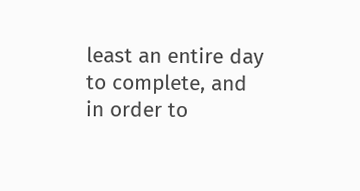least an entire day to complete, and in order to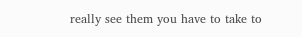really see them you have to take to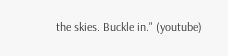the skies. Buckle in." (youtube)